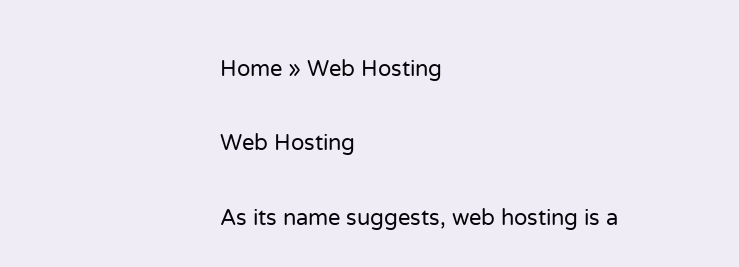Home » Web Hosting

Web Hosting

As its name suggests, web hosting is a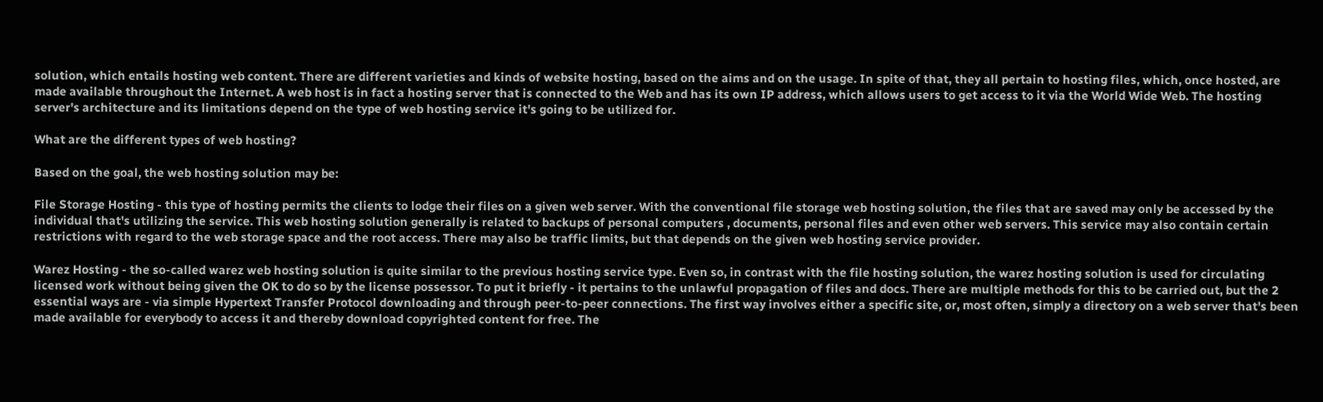solution, which entails hosting web content. There are different varieties and kinds of website hosting, based on the aims and on the usage. In spite of that, they all pertain to hosting files, which, once hosted, are made available throughout the Internet. A web host is in fact a hosting server that is connected to the Web and has its own IP address, which allows users to get access to it via the World Wide Web. The hosting server's architecture and its limitations depend on the type of web hosting service it's going to be utilized for.

What are the different types of web hosting?

Based on the goal, the web hosting solution may be:

File Storage Hosting - this type of hosting permits the clients to lodge their files on a given web server. With the conventional file storage web hosting solution, the files that are saved may only be accessed by the individual that's utilizing the service. This web hosting solution generally is related to backups of personal computers , documents, personal files and even other web servers. This service may also contain certain restrictions with regard to the web storage space and the root access. There may also be traffic limits, but that depends on the given web hosting service provider.

Warez Hosting - the so-called warez web hosting solution is quite similar to the previous hosting service type. Even so, in contrast with the file hosting solution, the warez hosting solution is used for circulating licensed work without being given the OK to do so by the license possessor. To put it briefly - it pertains to the unlawful propagation of files and docs. There are multiple methods for this to be carried out, but the 2 essential ways are - via simple Hypertext Transfer Protocol downloading and through peer-to-peer connections. The first way involves either a specific site, or, most often, simply a directory on a web server that's been made available for everybody to access it and thereby download copyrighted content for free. The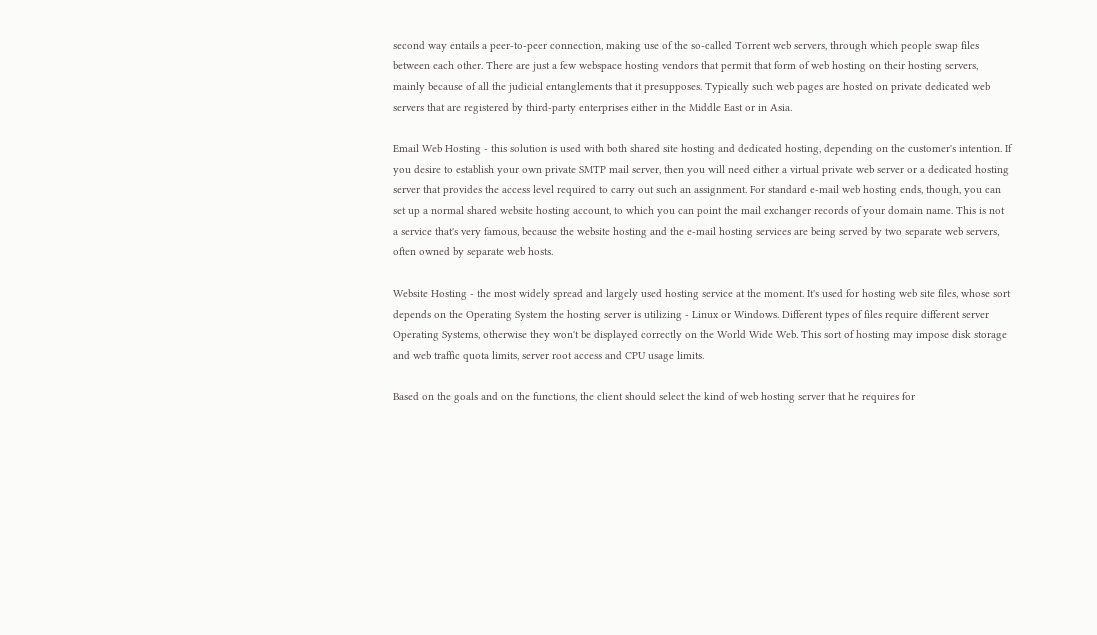second way entails a peer-to-peer connection, making use of the so-called Torrent web servers, through which people swap files between each other. There are just a few webspace hosting vendors that permit that form of web hosting on their hosting servers, mainly because of all the judicial entanglements that it presupposes. Typically such web pages are hosted on private dedicated web servers that are registered by third-party enterprises either in the Middle East or in Asia.

Email Web Hosting - this solution is used with both shared site hosting and dedicated hosting, depending on the customer's intention. If you desire to establish your own private SMTP mail server, then you will need either a virtual private web server or a dedicated hosting server that provides the access level required to carry out such an assignment. For standard e-mail web hosting ends, though, you can set up a normal shared website hosting account, to which you can point the mail exchanger records of your domain name. This is not a service that's very famous, because the website hosting and the e-mail hosting services are being served by two separate web servers, often owned by separate web hosts.

Website Hosting - the most widely spread and largely used hosting service at the moment. It's used for hosting web site files, whose sort depends on the Operating System the hosting server is utilizing - Linux or Windows. Different types of files require different server Operating Systems, otherwise they won't be displayed correctly on the World Wide Web. This sort of hosting may impose disk storage and web traffic quota limits, server root access and CPU usage limits.

Based on the goals and on the functions, the client should select the kind of web hosting server that he requires for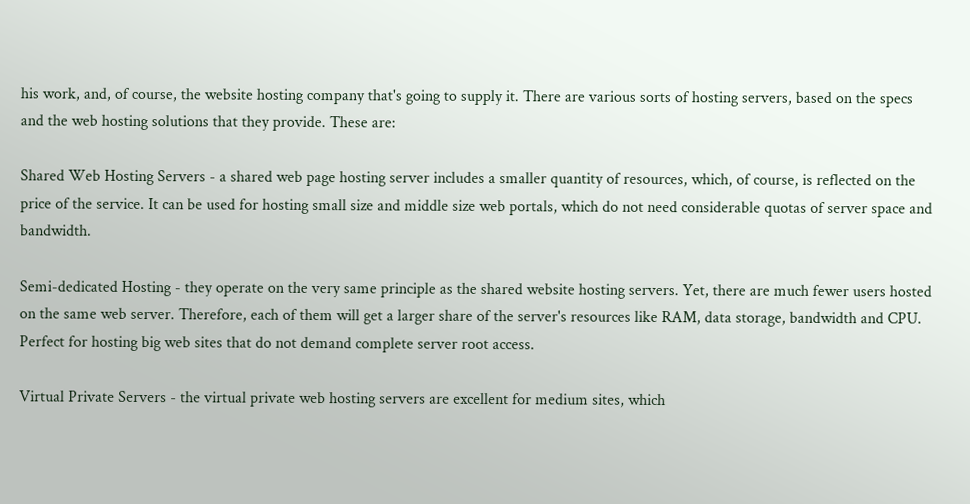his work, and, of course, the website hosting company that's going to supply it. There are various sorts of hosting servers, based on the specs and the web hosting solutions that they provide. These are:

Shared Web Hosting Servers - a shared web page hosting server includes a smaller quantity of resources, which, of course, is reflected on the price of the service. It can be used for hosting small size and middle size web portals, which do not need considerable quotas of server space and bandwidth.

Semi-dedicated Hosting - they operate on the very same principle as the shared website hosting servers. Yet, there are much fewer users hosted on the same web server. Therefore, each of them will get a larger share of the server's resources like RAM, data storage, bandwidth and CPU. Perfect for hosting big web sites that do not demand complete server root access.

Virtual Private Servers - the virtual private web hosting servers are excellent for medium sites, which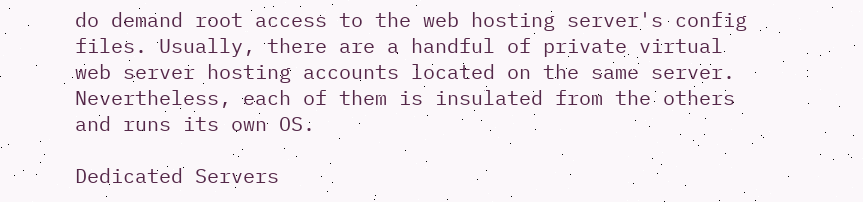do demand root access to the web hosting server's config files. Usually, there are a handful of private virtual web server hosting accounts located on the same server. Nevertheless, each of them is insulated from the others and runs its own OS.

Dedicated Servers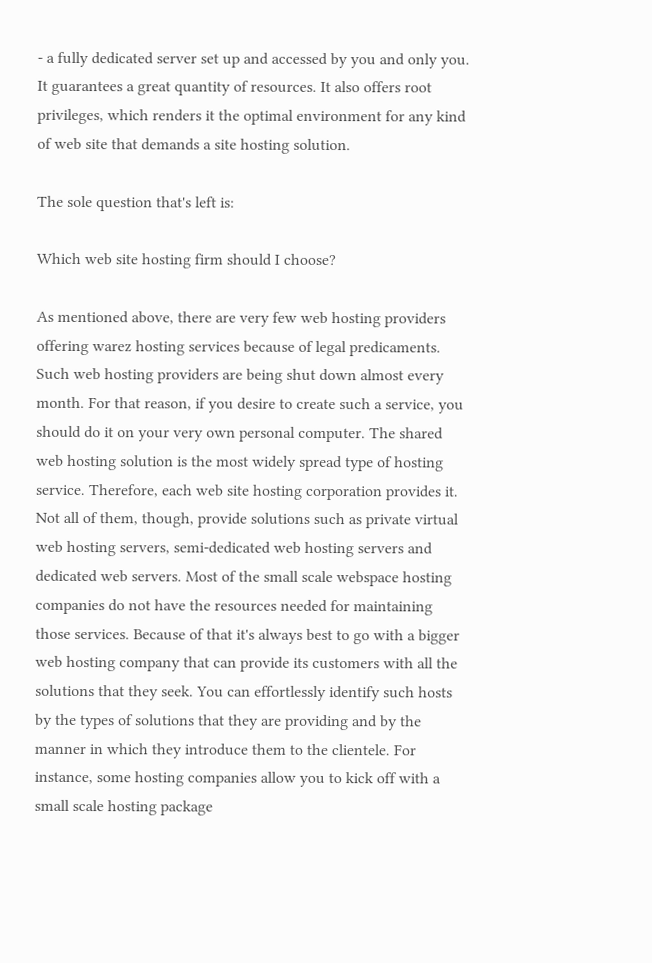- a fully dedicated server set up and accessed by you and only you. It guarantees a great quantity of resources. It also offers root privileges, which renders it the optimal environment for any kind of web site that demands a site hosting solution.

The sole question that's left is:

Which web site hosting firm should I choose?

As mentioned above, there are very few web hosting providers offering warez hosting services because of legal predicaments. Such web hosting providers are being shut down almost every month. For that reason, if you desire to create such a service, you should do it on your very own personal computer. The shared web hosting solution is the most widely spread type of hosting service. Therefore, each web site hosting corporation provides it. Not all of them, though, provide solutions such as private virtual web hosting servers, semi-dedicated web hosting servers and dedicated web servers. Most of the small scale webspace hosting companies do not have the resources needed for maintaining those services. Because of that it's always best to go with a bigger web hosting company that can provide its customers with all the solutions that they seek. You can effortlessly identify such hosts by the types of solutions that they are providing and by the manner in which they introduce them to the clientele. For instance, some hosting companies allow you to kick off with a small scale hosting package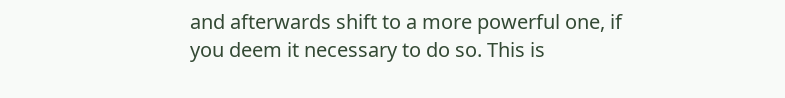and afterwards shift to a more powerful one, if you deem it necessary to do so. This is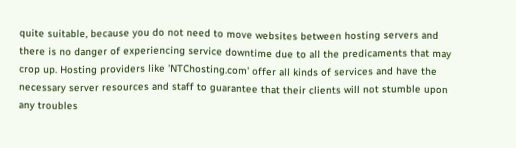quite suitable, because you do not need to move websites between hosting servers and there is no danger of experiencing service downtime due to all the predicaments that may crop up. Hosting providers like 'NTChosting.com' offer all kinds of services and have the necessary server resources and staff to guarantee that their clients will not stumble upon any troubles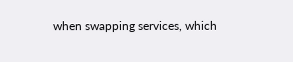when swapping services, which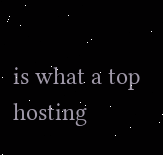is what a top hosting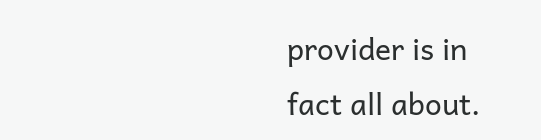provider is in fact all about.